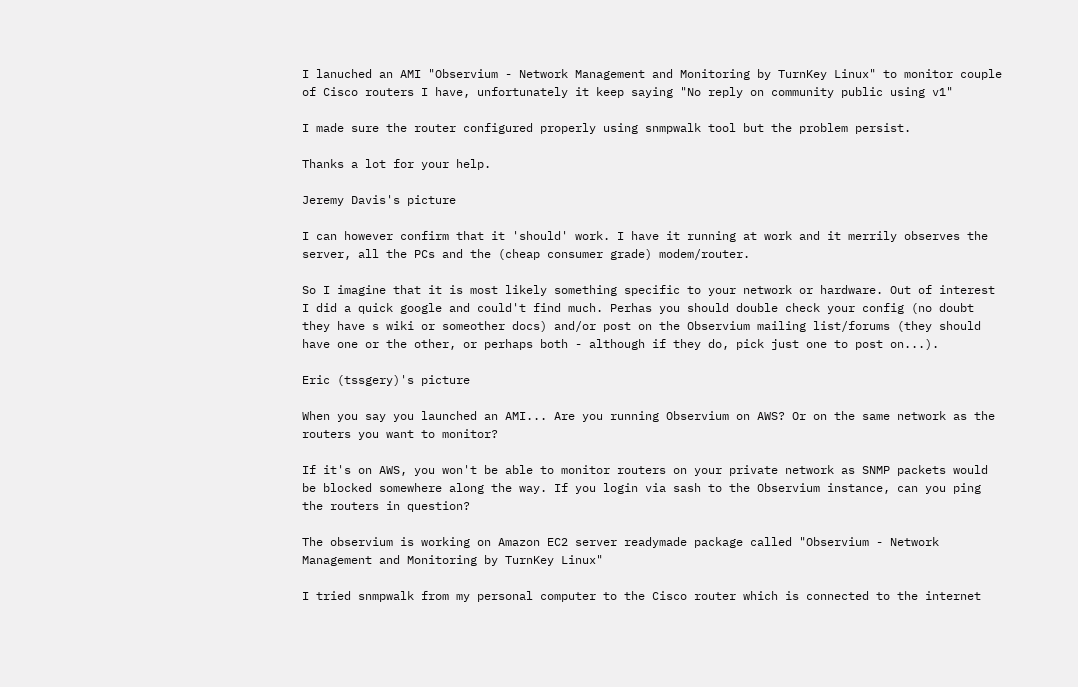I lanuched an AMI "Observium - Network Management and Monitoring by TurnKey Linux" to monitor couple of Cisco routers I have, unfortunately it keep saying "No reply on community public using v1"

I made sure the router configured properly using snmpwalk tool but the problem persist.

Thanks a lot for your help.

Jeremy Davis's picture

I can however confirm that it 'should' work. I have it running at work and it merrily observes the server, all the PCs and the (cheap consumer grade) modem/router.

So I imagine that it is most likely something specific to your network or hardware. Out of interest I did a quick google and could't find much. Perhas you should double check your config (no doubt they have s wiki or someother docs) and/or post on the Observium mailing list/forums (they should have one or the other, or perhaps both - although if they do, pick just one to post on...).

Eric (tssgery)'s picture

When you say you launched an AMI... Are you running Observium on AWS? Or on the same network as the routers you want to monitor?

If it's on AWS, you won't be able to monitor routers on your private network as SNMP packets would be blocked somewhere along the way. If you login via sash to the Observium instance, can you ping the routers in question?

The observium is working on Amazon EC2 server readymade package called "Observium - Network Management and Monitoring by TurnKey Linux"

I tried snmpwalk from my personal computer to the Cisco router which is connected to the internet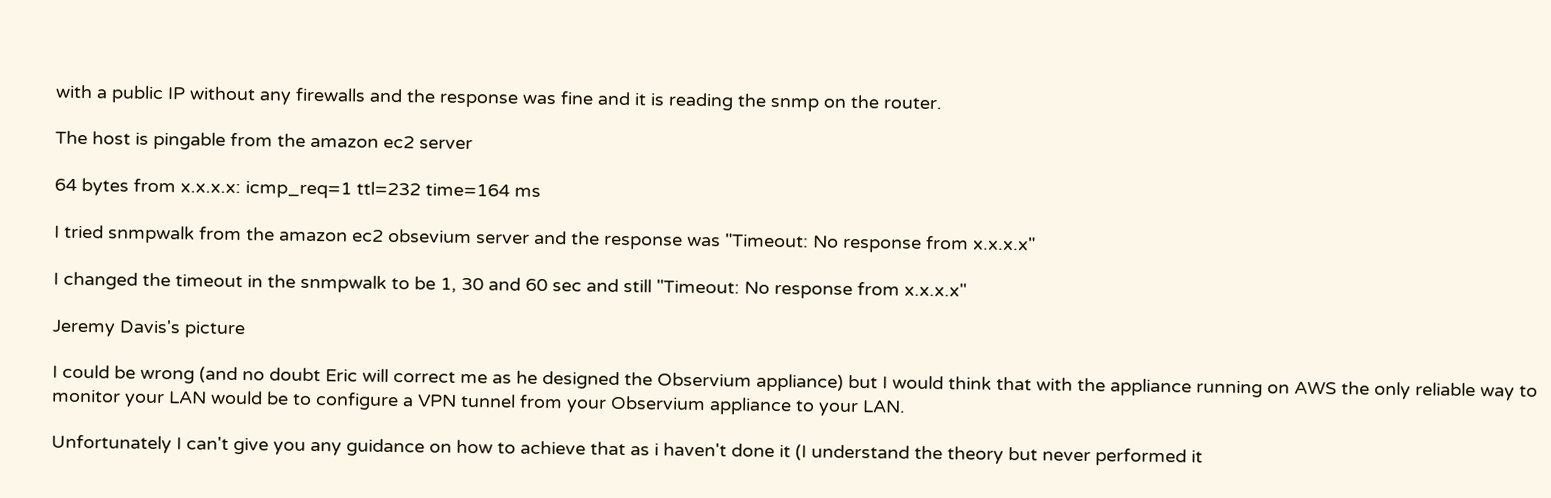with a public IP without any firewalls and the response was fine and it is reading the snmp on the router.

The host is pingable from the amazon ec2 server

64 bytes from x.x.x.x: icmp_req=1 ttl=232 time=164 ms

I tried snmpwalk from the amazon ec2 obsevium server and the response was "Timeout: No response from x.x.x.x"

I changed the timeout in the snmpwalk to be 1, 30 and 60 sec and still "Timeout: No response from x.x.x.x"

Jeremy Davis's picture

I could be wrong (and no doubt Eric will correct me as he designed the Observium appliance) but I would think that with the appliance running on AWS the only reliable way to monitor your LAN would be to configure a VPN tunnel from your Observium appliance to your LAN.

Unfortunately I can't give you any guidance on how to achieve that as i haven't done it (I understand the theory but never performed it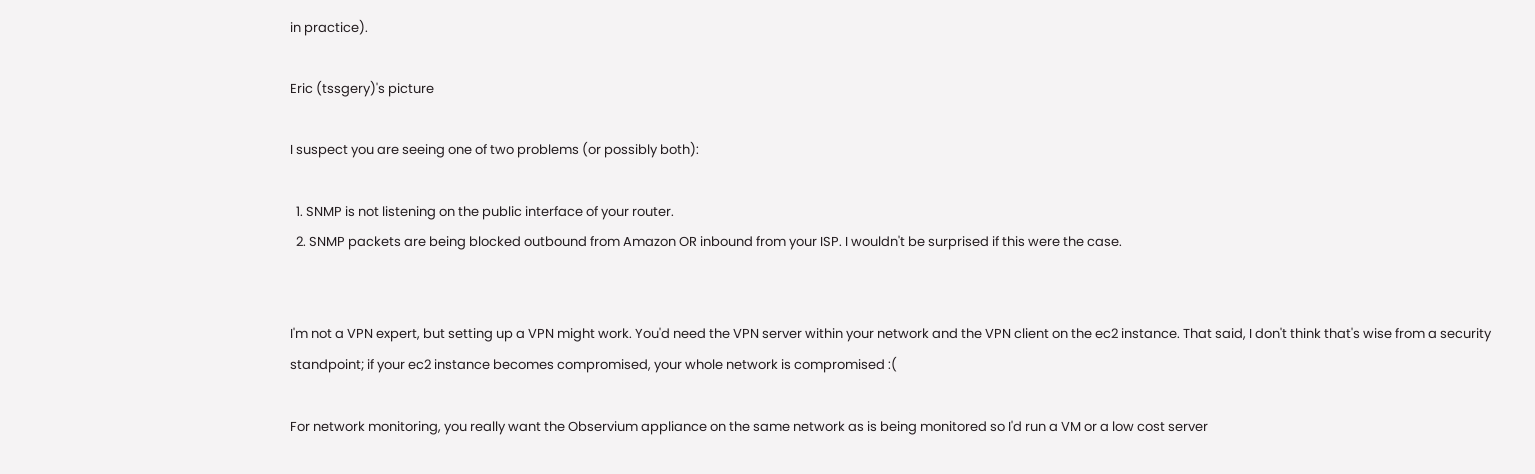in practice).

Eric (tssgery)'s picture

I suspect you are seeing one of two problems (or possibly both):

  1. SNMP is not listening on the public interface of your router.
  2. SNMP packets are being blocked outbound from Amazon OR inbound from your ISP. I wouldn't be surprised if this were the case.


I'm not a VPN expert, but setting up a VPN might work. You'd need the VPN server within your network and the VPN client on the ec2 instance. That said, I don't think that's wise from a security standpoint; if your ec2 instance becomes compromised, your whole network is compromised :(

For network monitoring, you really want the Observium appliance on the same network as is being monitored so I'd run a VM or a low cost server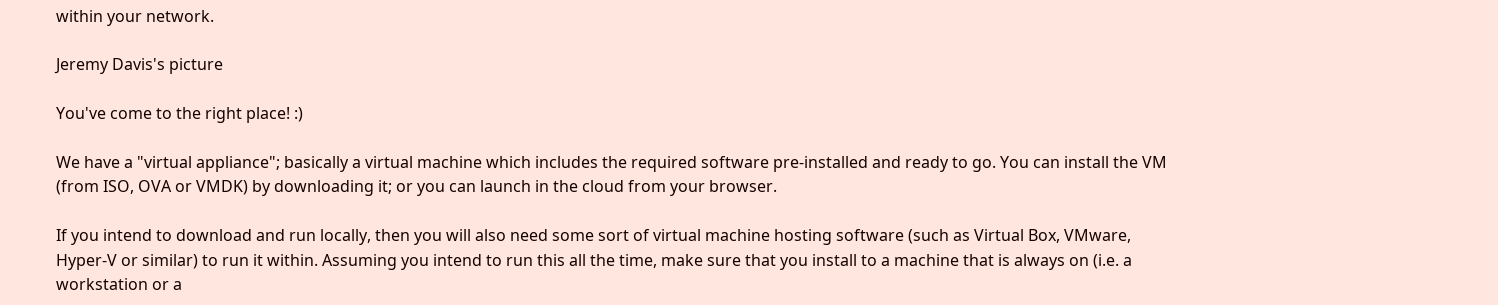within your network.

Jeremy Davis's picture

You've come to the right place! :)

We have a "virtual appliance"; basically a virtual machine which includes the required software pre-installed and ready to go. You can install the VM (from ISO, OVA or VMDK) by downloading it; or you can launch in the cloud from your browser.

If you intend to download and run locally, then you will also need some sort of virtual machine hosting software (such as Virtual Box, VMware, Hyper-V or similar) to run it within. Assuming you intend to run this all the time, make sure that you install to a machine that is always on (i.e. a workstation or a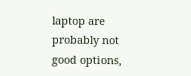laptop are probably not good options,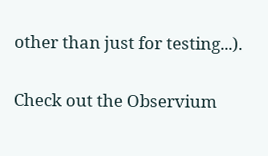other than just for testing...).

Check out the Observium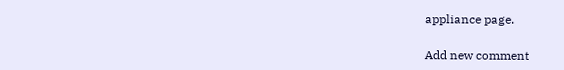appliance page.

Add new comment